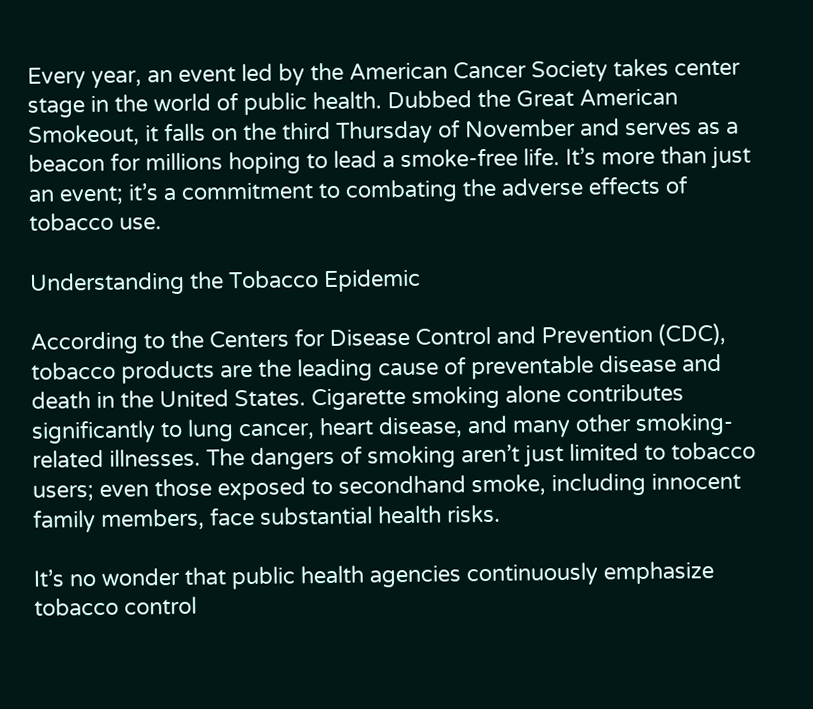Every year, an event led by the American Cancer Society takes center stage in the world of public health. Dubbed the Great American Smokeout, it falls on the third Thursday of November and serves as a beacon for millions hoping to lead a smoke-free life. It’s more than just an event; it’s a commitment to combating the adverse effects of tobacco use.

Understanding the Tobacco Epidemic

According to the Centers for Disease Control and Prevention (CDC), tobacco products are the leading cause of preventable disease and death in the United States. Cigarette smoking alone contributes significantly to lung cancer, heart disease, and many other smoking-related illnesses. The dangers of smoking aren’t just limited to tobacco users; even those exposed to secondhand smoke, including innocent family members, face substantial health risks.

It’s no wonder that public health agencies continuously emphasize tobacco control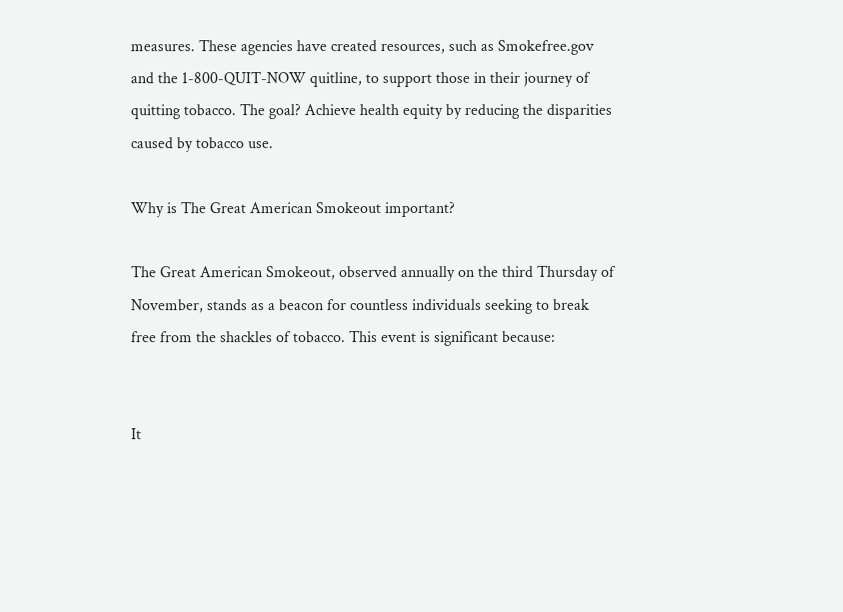measures. These agencies have created resources, such as Smokefree.gov and the 1-800-QUIT-NOW quitline, to support those in their journey of quitting tobacco. The goal? Achieve health equity by reducing the disparities caused by tobacco use.

Why is The Great American Smokeout important?

The Great American Smokeout, observed annually on the third Thursday of November, stands as a beacon for countless individuals seeking to break free from the shackles of tobacco. This event is significant because:


It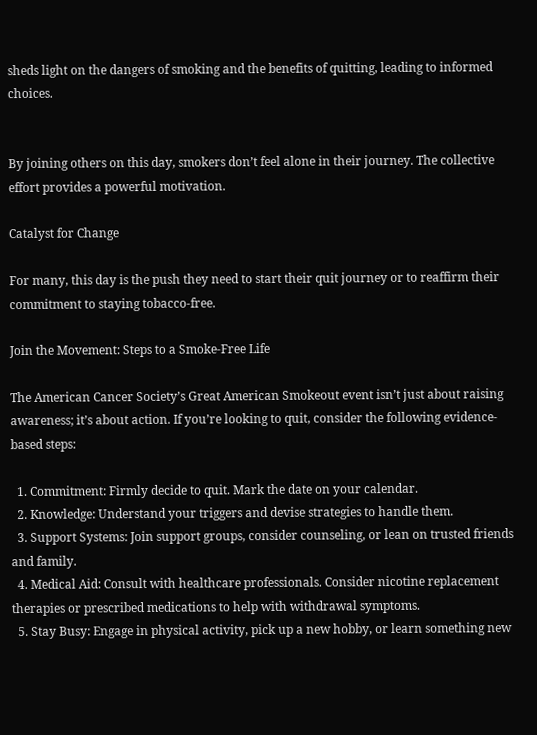sheds light on the dangers of smoking and the benefits of quitting, leading to informed choices.


By joining others on this day, smokers don’t feel alone in their journey. The collective effort provides a powerful motivation.

Catalyst for Change

For many, this day is the push they need to start their quit journey or to reaffirm their commitment to staying tobacco-free.

Join the Movement: Steps to a Smoke-Free Life

The American Cancer Society’s Great American Smokeout event isn’t just about raising awareness; it’s about action. If you’re looking to quit, consider the following evidence-based steps:

  1. Commitment: Firmly decide to quit. Mark the date on your calendar.
  2. Knowledge: Understand your triggers and devise strategies to handle them.
  3. Support Systems: Join support groups, consider counseling, or lean on trusted friends and family.
  4. Medical Aid: Consult with healthcare professionals. Consider nicotine replacement therapies or prescribed medications to help with withdrawal symptoms.
  5. Stay Busy: Engage in physical activity, pick up a new hobby, or learn something new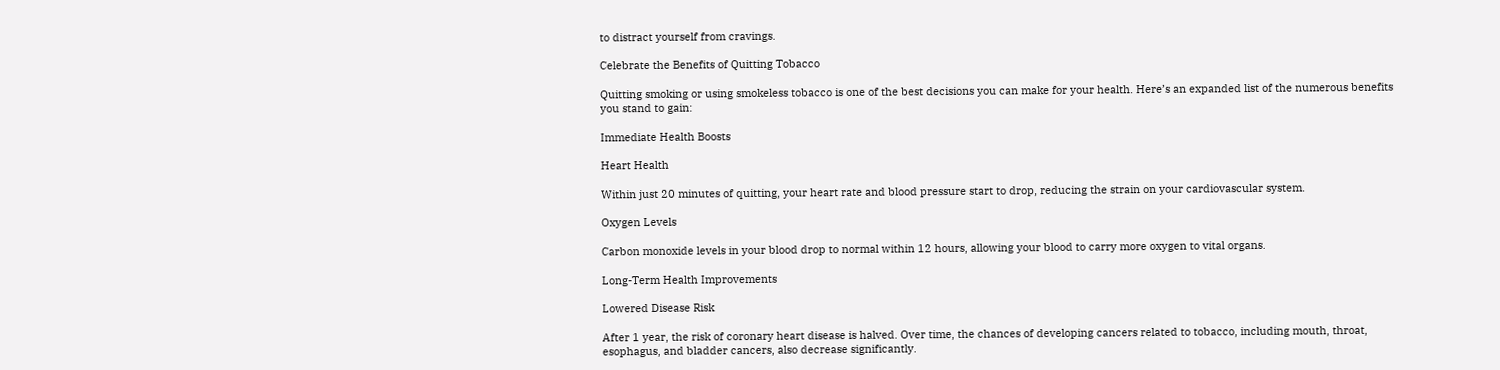to distract yourself from cravings.

Celebrate the Benefits of Quitting Tobacco

Quitting smoking or using smokeless tobacco is one of the best decisions you can make for your health. Here’s an expanded list of the numerous benefits you stand to gain:

Immediate Health Boosts

Heart Health

Within just 20 minutes of quitting, your heart rate and blood pressure start to drop, reducing the strain on your cardiovascular system.

Oxygen Levels

Carbon monoxide levels in your blood drop to normal within 12 hours, allowing your blood to carry more oxygen to vital organs.

Long-Term Health Improvements

Lowered Disease Risk

After 1 year, the risk of coronary heart disease is halved. Over time, the chances of developing cancers related to tobacco, including mouth, throat, esophagus, and bladder cancers, also decrease significantly.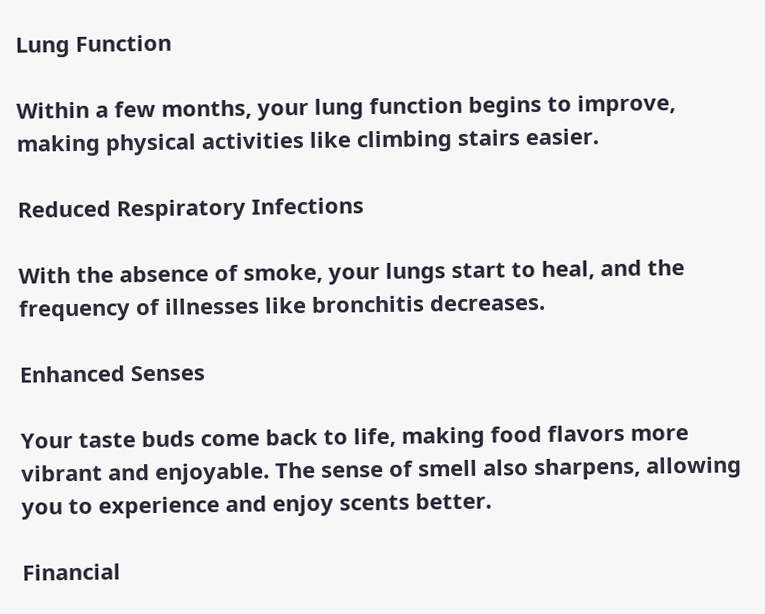Lung Function

Within a few months, your lung function begins to improve, making physical activities like climbing stairs easier.

Reduced Respiratory Infections

With the absence of smoke, your lungs start to heal, and the frequency of illnesses like bronchitis decreases.

Enhanced Senses

Your taste buds come back to life, making food flavors more vibrant and enjoyable. The sense of smell also sharpens, allowing you to experience and enjoy scents better.

Financial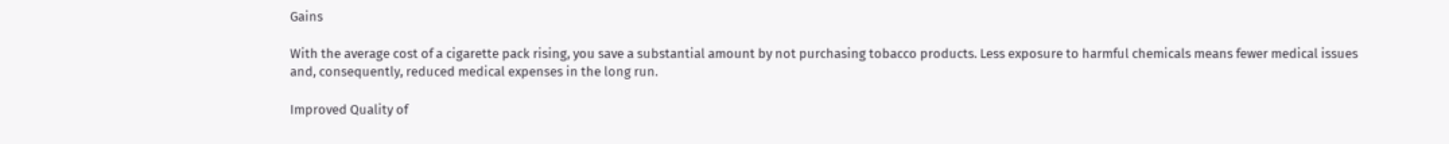Gains

With the average cost of a cigarette pack rising, you save a substantial amount by not purchasing tobacco products. Less exposure to harmful chemicals means fewer medical issues and, consequently, reduced medical expenses in the long run.

Improved Quality of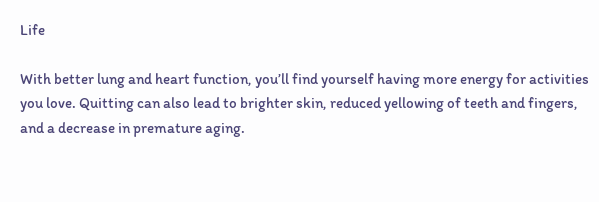Life

With better lung and heart function, you’ll find yourself having more energy for activities you love. Quitting can also lead to brighter skin, reduced yellowing of teeth and fingers, and a decrease in premature aging.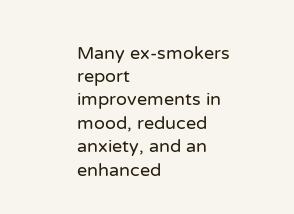Many ex-smokers report improvements in mood, reduced anxiety, and an enhanced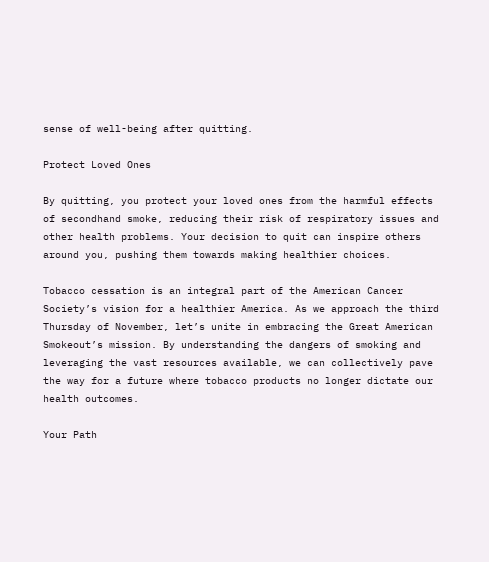sense of well-being after quitting.

Protect Loved Ones

By quitting, you protect your loved ones from the harmful effects of secondhand smoke, reducing their risk of respiratory issues and other health problems. Your decision to quit can inspire others around you, pushing them towards making healthier choices.

Tobacco cessation is an integral part of the American Cancer Society’s vision for a healthier America. As we approach the third Thursday of November, let’s unite in embracing the Great American Smokeout’s mission. By understanding the dangers of smoking and leveraging the vast resources available, we can collectively pave the way for a future where tobacco products no longer dictate our health outcomes.

Your Path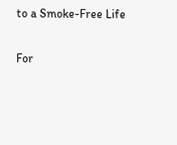to a Smoke-Free Life

For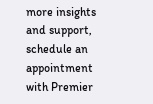more insights and support, schedule an appointment with Premier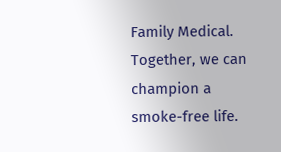Family Medical. Together, we can champion a smoke-free life.